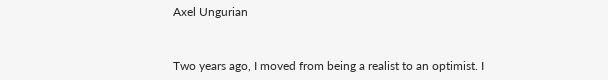Axel Ungurian


Two years ago, I moved from being a realist to an optimist. I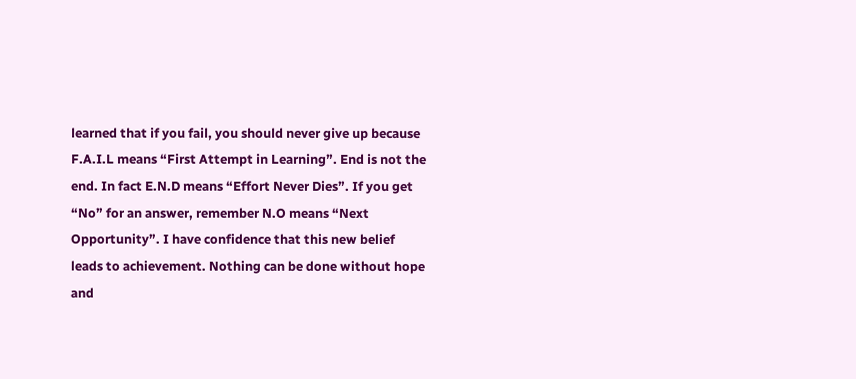learned that if you fail, you should never give up because F.A.I.L means “First Attempt in Learning”. End is not the end. In fact E.N.D means “Effort Never Dies”. If you get “No” for an answer, remember N.O means “Next Opportunity”. I have confidence that this new belief leads to achievement. Nothing can be done without hope and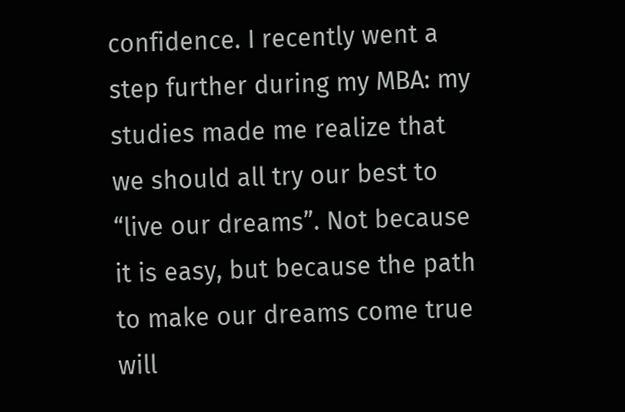confidence. I recently went a step further during my MBA: my studies made me realize that we should all try our best to “live our dreams”. Not because it is easy, but because the path to make our dreams come true will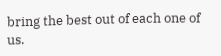bring the best out of each one of us.